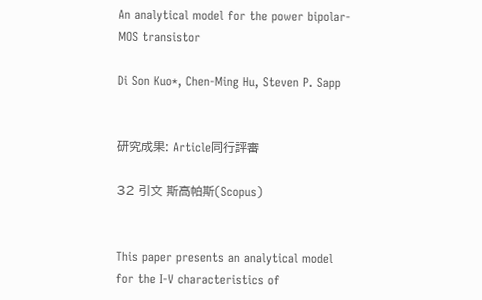An analytical model for the power bipolar-MOS transistor

Di Son Kuo*, Chen-Ming Hu, Steven P. Sapp


研究成果: Article同行評審

32 引文 斯高帕斯(Scopus)


This paper presents an analytical model for the I-V characteristics of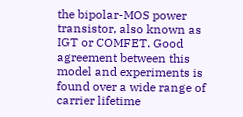the bipolar-MOS power transistor, also known as IGT or COMFET. Good agreement between this model and experiments is found over a wide range of carrier lifetime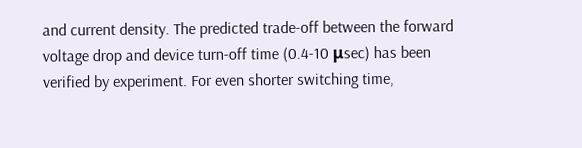and current density. The predicted trade-off between the forward voltage drop and device turn-off time (0.4-10 μsec) has been verified by experiment. For even shorter switching time,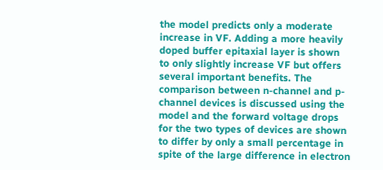the model predicts only a moderate increase in VF. Adding a more heavily doped buffer epitaxial layer is shown to only slightly increase VF but offers several important benefits. The comparison between n-channel and p-channel devices is discussed using the model and the forward voltage drops for the two types of devices are shown to differ by only a small percentage in spite of the large difference in electron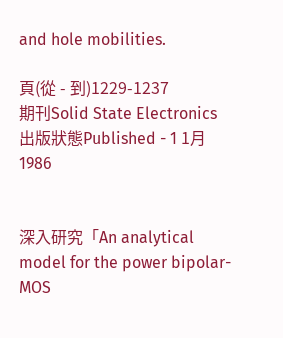and hole mobilities.

頁(從 - 到)1229-1237
期刊Solid State Electronics
出版狀態Published - 1 1月 1986


深入研究「An analytical model for the power bipolar-MOS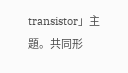transistor」主題。共同形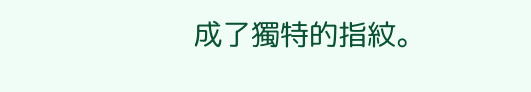成了獨特的指紋。